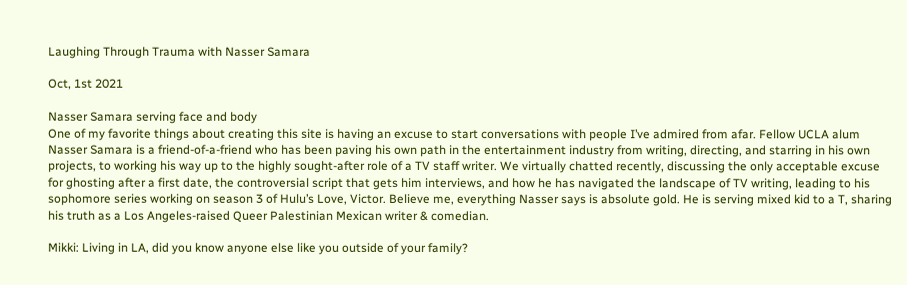Laughing Through Trauma with Nasser Samara

Oct, 1st 2021

Nasser Samara serving face and body
One of my favorite things about creating this site is having an excuse to start conversations with people I’ve admired from afar. Fellow UCLA alum Nasser Samara is a friend-of-a-friend who has been paving his own path in the entertainment industry from writing, directing, and starring in his own projects, to working his way up to the highly sought-after role of a TV staff writer. We virtually chatted recently, discussing the only acceptable excuse for ghosting after a first date, the controversial script that gets him interviews, and how he has navigated the landscape of TV writing, leading to his sophomore series working on season 3 of Hulu’s Love, Victor. Believe me, everything Nasser says is absolute gold. He is serving mixed kid to a T, sharing his truth as a Los Angeles-raised Queer Palestinian Mexican writer & comedian.

Mikki: Living in LA, did you know anyone else like you outside of your family?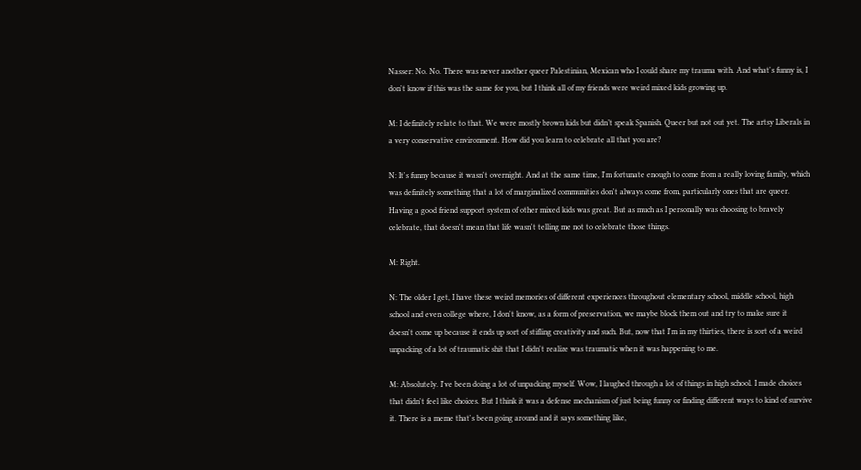Nasser: No. No. There was never another queer Palestinian, Mexican who I could share my trauma with. And what's funny is, I don't know if this was the same for you, but I think all of my friends were weird mixed kids growing up.

M: I definitely relate to that. We were mostly brown kids but didn’t speak Spanish. Queer but not out yet. The artsy Liberals in a very conservative environment. How did you learn to celebrate all that you are?

N: It's funny because it wasn't overnight. And at the same time, I'm fortunate enough to come from a really loving family, which was definitely something that a lot of marginalized communities don't always come from, particularly ones that are queer. Having a good friend support system of other mixed kids was great. But as much as I personally was choosing to bravely celebrate, that doesn't mean that life wasn't telling me not to celebrate those things.

M: Right.

N: The older I get, I have these weird memories of different experiences throughout elementary school, middle school, high school and even college where, I don't know, as a form of preservation, we maybe block them out and try to make sure it doesn't come up because it ends up sort of stifling creativity and such. But, now that I'm in my thirties, there is sort of a weird unpacking of a lot of traumatic shit that I didn't realize was traumatic when it was happening to me.

M: Absolutely. I've been doing a lot of unpacking myself. Wow, I laughed through a lot of things in high school. I made choices that didn't feel like choices. But I think it was a defense mechanism of just being funny or finding different ways to kind of survive it. There is a meme that's been going around and it says something like,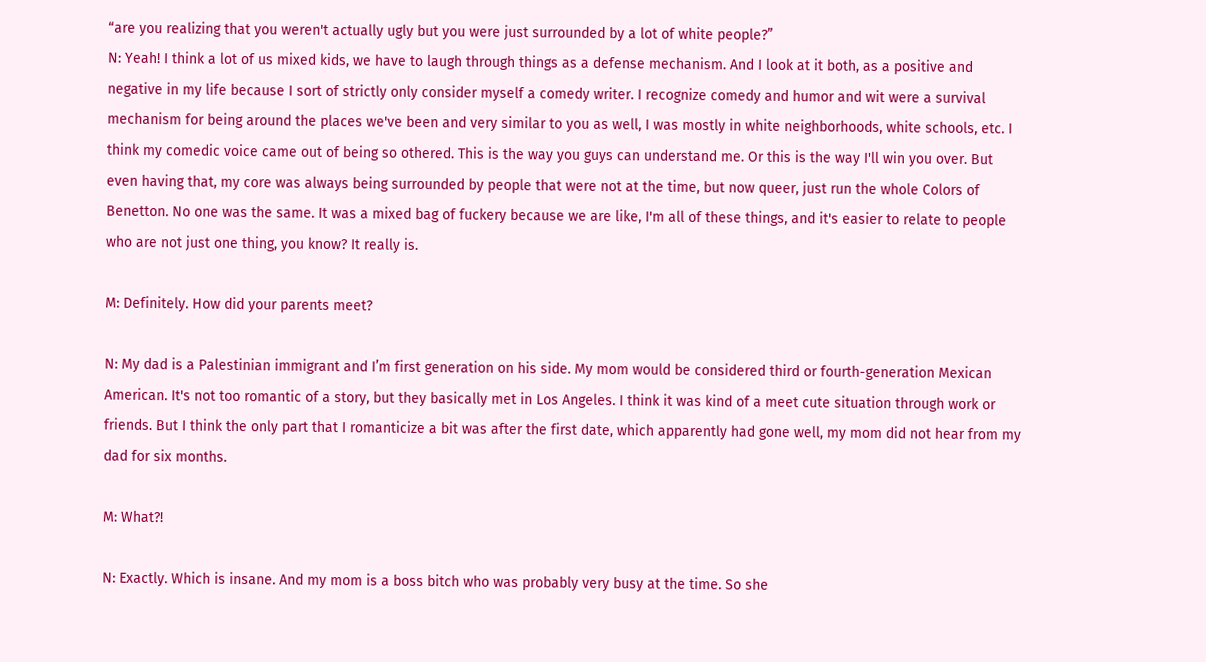“are you realizing that you weren't actually ugly but you were just surrounded by a lot of white people?”
N: Yeah! I think a lot of us mixed kids, we have to laugh through things as a defense mechanism. And I look at it both, as a positive and negative in my life because I sort of strictly only consider myself a comedy writer. I recognize comedy and humor and wit were a survival mechanism for being around the places we've been and very similar to you as well, I was mostly in white neighborhoods, white schools, etc. I think my comedic voice came out of being so othered. This is the way you guys can understand me. Or this is the way I'll win you over. But even having that, my core was always being surrounded by people that were not at the time, but now queer, just run the whole Colors of Benetton. No one was the same. It was a mixed bag of fuckery because we are like, I'm all of these things, and it's easier to relate to people who are not just one thing, you know? It really is.

M: Definitely. How did your parents meet?

N: My dad is a Palestinian immigrant and I’m first generation on his side. My mom would be considered third or fourth-generation Mexican American. It's not too romantic of a story, but they basically met in Los Angeles. I think it was kind of a meet cute situation through work or friends. But I think the only part that I romanticize a bit was after the first date, which apparently had gone well, my mom did not hear from my dad for six months.

M: What?!

N: Exactly. Which is insane. And my mom is a boss bitch who was probably very busy at the time. So she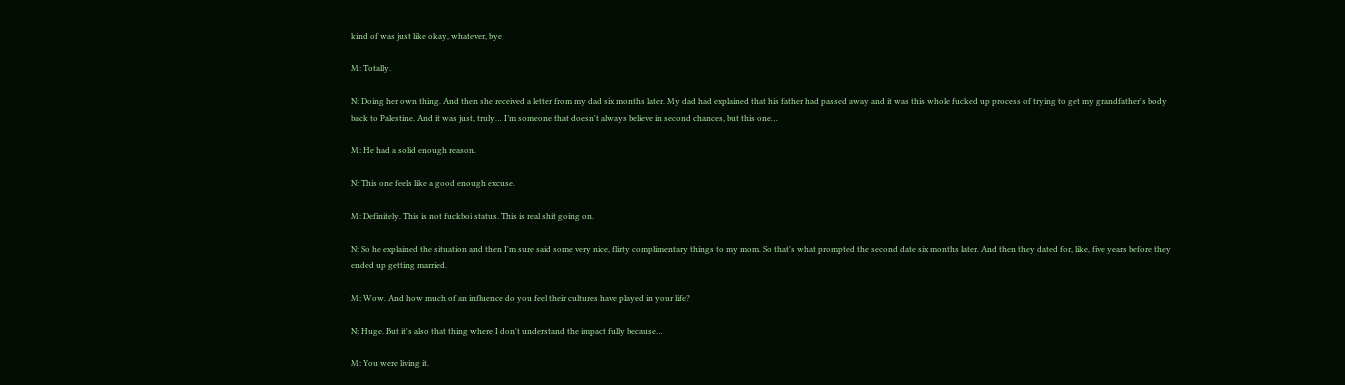kind of was just like okay, whatever, bye

M: Totally.

N: Doing her own thing. And then she received a letter from my dad six months later. My dad had explained that his father had passed away and it was this whole fucked up process of trying to get my grandfather's body back to Palestine. And it was just, truly… I’m someone that doesn't always believe in second chances, but this one…

M: He had a solid enough reason.

N: This one feels like a good enough excuse.

M: Definitely. This is not fuckboi status. This is real shit going on.

N: So he explained the situation and then I'm sure said some very nice, flirty complimentary things to my mom. So that's what prompted the second date six months later. And then they dated for, like, five years before they ended up getting married.

M: Wow. And how much of an influence do you feel their cultures have played in your life?

N: Huge. But it's also that thing where I don't understand the impact fully because…

M: You were living it.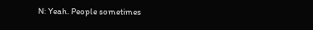N: Yeah. People sometimes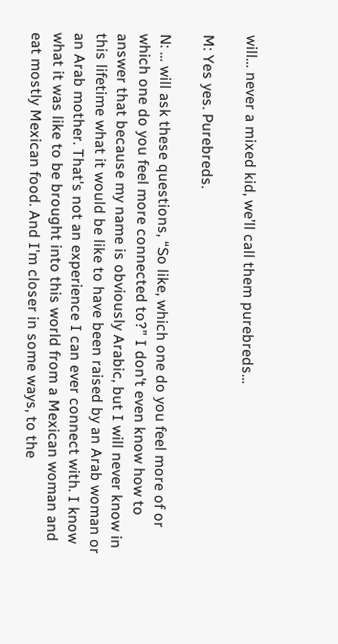will… never a mixed kid, we’ll call them purebreds…

M: Yes yes. Purebreds.

N: … will ask these questions, “So like, which one do you feel more of or which one do you feel more connected to?” I don't even know how to answer that because my name is obviously Arabic, but I will never know in this lifetime what it would be like to have been raised by an Arab woman or an Arab mother. That's not an experience I can ever connect with. I know what it was like to be brought into this world from a Mexican woman and eat mostly Mexican food. And I'm closer in some ways, to the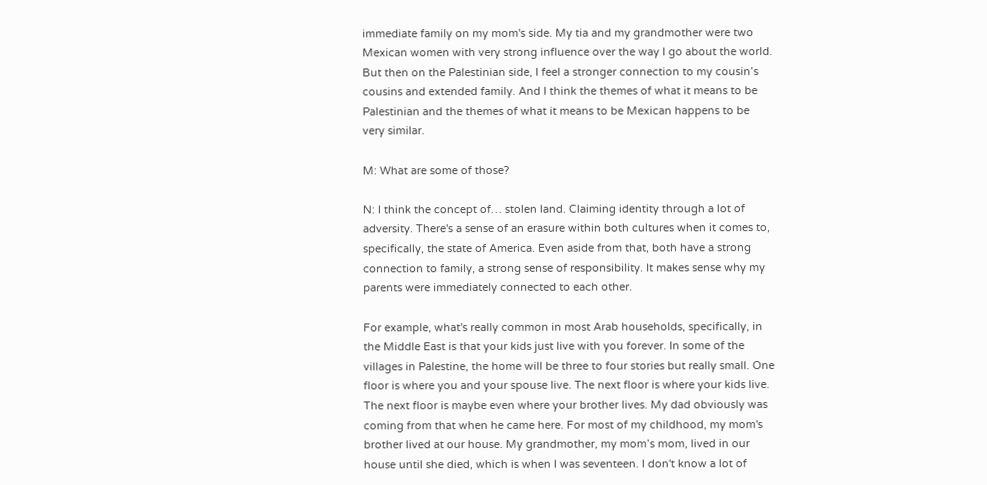immediate family on my mom's side. My tia and my grandmother were two Mexican women with very strong influence over the way I go about the world. But then on the Palestinian side, I feel a stronger connection to my cousin’s cousins and extended family. And I think the themes of what it means to be Palestinian and the themes of what it means to be Mexican happens to be very similar.

M: What are some of those?

N: I think the concept of… stolen land. Claiming identity through a lot of adversity. There's a sense of an erasure within both cultures when it comes to, specifically, the state of America. Even aside from that, both have a strong connection to family, a strong sense of responsibility. It makes sense why my parents were immediately connected to each other.

For example, what's really common in most Arab households, specifically, in the Middle East is that your kids just live with you forever. In some of the villages in Palestine, the home will be three to four stories but really small. One floor is where you and your spouse live. The next floor is where your kids live. The next floor is maybe even where your brother lives. My dad obviously was coming from that when he came here. For most of my childhood, my mom's brother lived at our house. My grandmother, my mom’s mom, lived in our house until she died, which is when I was seventeen. I don't know a lot of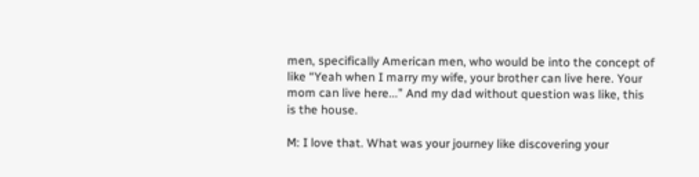men, specifically American men, who would be into the concept of like “Yeah when I marry my wife, your brother can live here. Your mom can live here...” And my dad without question was like, this is the house.

M: I love that. What was your journey like discovering your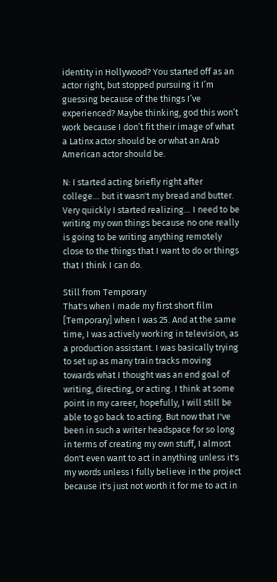identity in Hollywood? You started off as an actor right, but stopped pursuing it I’m guessing because of the things I’ve experienced? Maybe thinking, god this won’t work because I don’t fit their image of what a Latinx actor should be or what an Arab American actor should be.

N: I started acting briefly right after college… but it wasn't my bread and butter. Very quickly I started realizing… I need to be writing my own things because no one really is going to be writing anything remotely close to the things that I want to do or things that I think I can do.

Still from Temporary
That's when I made my first short film [Temporary] when I was 25. And at the same time, I was actively working in television, as a production assistant. I was basically trying to set up as many train tracks moving towards what I thought was an end goal of writing, directing, or acting. I think at some point in my career, hopefully, I will still be able to go back to acting. But now that I've been in such a writer headspace for so long in terms of creating my own stuff, I almost don't even want to act in anything unless it's my words unless I fully believe in the project because it's just not worth it for me to act in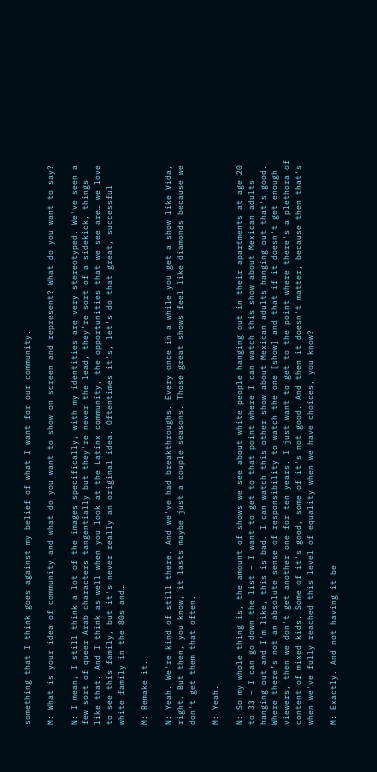something that I think goes against my belief of what I want for our community.

M: What is your idea of community and what do you want to show on screen and represent? What do you want to say?

N: I mean, I still think a lot of the images specifically, with my identities are very stereotyped. We've seen a few sort of queer Arab characters tangentially but they're never the lead, they’re sort of a sidekick, things like that. And I think as well when you look at the Latinx community, the opportunities that we see are… we love to see this family, but it's never really an original idea. Oftentimes it's, let's do that great, successful white family in the 80s and…

M: Remake it.

N: Yeah. We're kind of still there. And we've had breakthroughs. Every once in a while you get a show like Vida, right. But then, you know, it lasts maybe just a couple seasons. Those great shows feel like diamonds because we don't get them that often.

M: Yeah.

N: So my whole thing is, the amount of shows we see about white people hanging out in their apartments at age 20 to 33 – I can go down the list – I want to get to that point where I can watch this show about Mexican adults hanging out and I'm like, this is bad. I can watch this other show about Mexican adults hanging out that's good. Where there’s not an absolute sense of responsibility to watch the one [show] and that if it doesn't get enough viewers, then we don't get another one for ten years. I just want to get to the point where there's a plethora of content of mixed kids. Some of it's good, some of it's not good. And then it doesn't matter, because then that's when we've fully reached this level of equality when we have choices, you know?

M: Exactly. And not having it be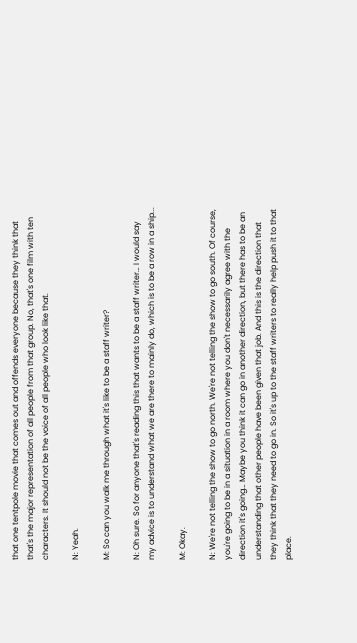that one tentpole movie that comes out and offends everyone because they think that that's the major representation of all people from that group. No, that's one film with ten characters. It should not be the voice of all people who look like that.

N: Yeah.

M: So can you walk me through what it's like to be a staff writer?

N: Oh sure. So for anyone that's reading this that wants to be a staff writer… I would say my advice is to understand what we are there to mainly do, which is to be a row in a ship...

M: Okay.

N: We're not telling the show to go north. We're not telling the show to go south. Of course, you're going to be in a situation in a room where you don't necessarily agree with the direction it's going… Maybe you think it can go in another direction, but there has to be an understanding that other people have been given that job. And this is the direction that they think that they need to go in. So it's up to the staff writers to really help push it to that place.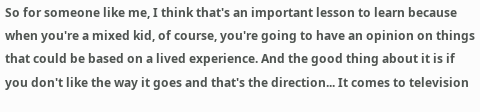So for someone like me, I think that's an important lesson to learn because when you're a mixed kid, of course, you're going to have an opinion on things that could be based on a lived experience. And the good thing about it is if you don't like the way it goes and that's the direction... It comes to television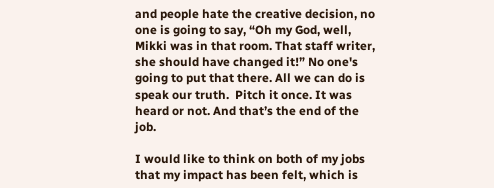and people hate the creative decision, no one is going to say, “Oh my God, well, Mikki was in that room. That staff writer, she should have changed it!” No one's going to put that there. All we can do is speak our truth.  Pitch it once. It was heard or not. And that’s the end of the job.

I would like to think on both of my jobs that my impact has been felt, which is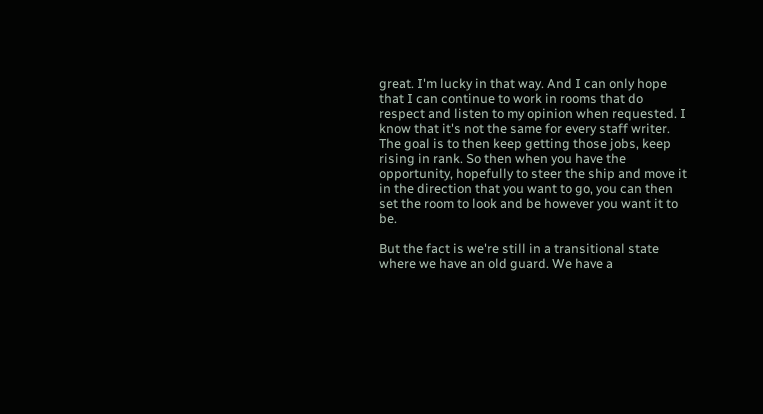great. I'm lucky in that way. And I can only hope that I can continue to work in rooms that do respect and listen to my opinion when requested. I know that it's not the same for every staff writer. The goal is to then keep getting those jobs, keep rising in rank. So then when you have the opportunity, hopefully to steer the ship and move it in the direction that you want to go, you can then set the room to look and be however you want it to be.

But the fact is we're still in a transitional state where we have an old guard. We have a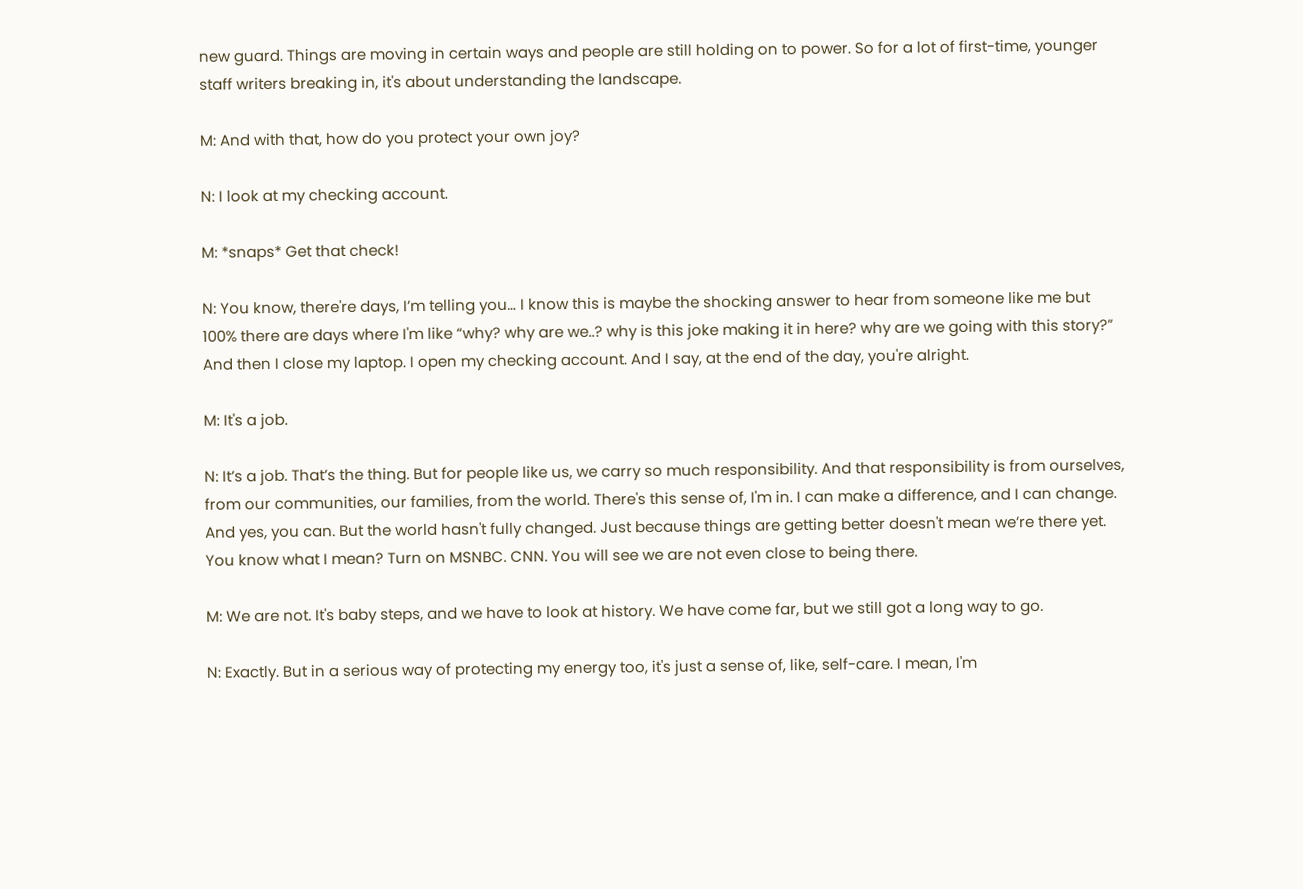new guard. Things are moving in certain ways and people are still holding on to power. So for a lot of first-time, younger staff writers breaking in, it's about understanding the landscape.

M: And with that, how do you protect your own joy?

N: I look at my checking account.

M: *snaps* Get that check!

N: You know, there're days, I’m telling you… I know this is maybe the shocking answer to hear from someone like me but 100% there are days where I'm like “why? why are we..? why is this joke making it in here? why are we going with this story?” And then I close my laptop. I open my checking account. And I say, at the end of the day, you're alright.

M: It's a job.

N: It’s a job. That’s the thing. But for people like us, we carry so much responsibility. And that responsibility is from ourselves, from our communities, our families, from the world. There's this sense of, I'm in. I can make a difference, and I can change. And yes, you can. But the world hasn't fully changed. Just because things are getting better doesn't mean we’re there yet. You know what I mean? Turn on MSNBC. CNN. You will see we are not even close to being there.

M: We are not. It's baby steps, and we have to look at history. We have come far, but we still got a long way to go.

N: Exactly. But in a serious way of protecting my energy too, it's just a sense of, like, self-care. I mean, I'm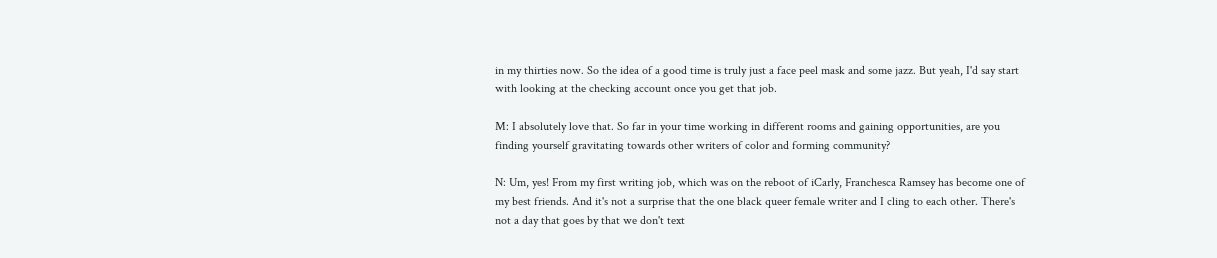in my thirties now. So the idea of a good time is truly just a face peel mask and some jazz. But yeah, I'd say start with looking at the checking account once you get that job.

M: I absolutely love that. So far in your time working in different rooms and gaining opportunities, are you finding yourself gravitating towards other writers of color and forming community?

N: Um, yes! From my first writing job, which was on the reboot of iCarly, Franchesca Ramsey has become one of my best friends. And it's not a surprise that the one black queer female writer and I cling to each other. There's not a day that goes by that we don't text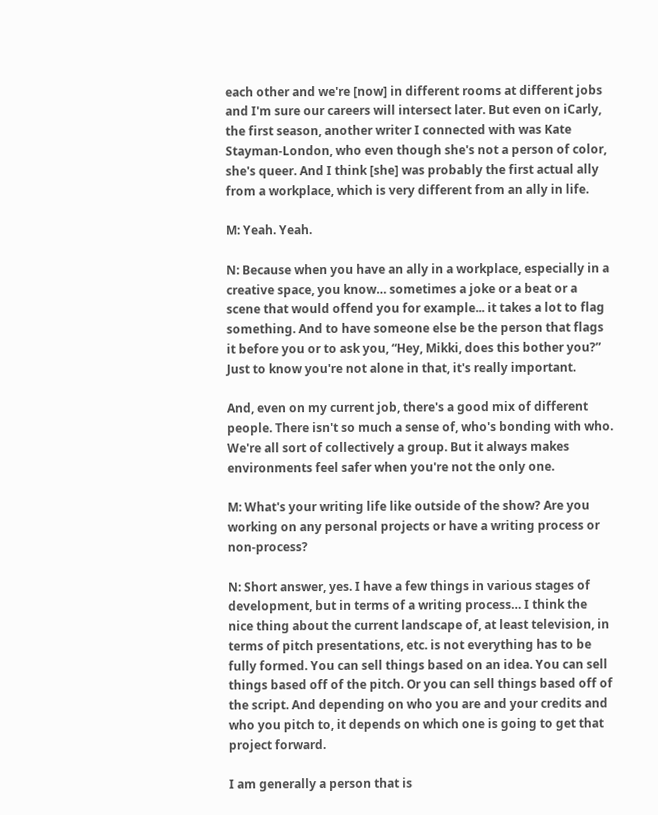each other and we're [now] in different rooms at different jobs and I'm sure our careers will intersect later. But even on iCarly, the first season, another writer I connected with was Kate Stayman-London, who even though she's not a person of color, she's queer. And I think [she] was probably the first actual ally from a workplace, which is very different from an ally in life.

M: Yeah. Yeah.

N: Because when you have an ally in a workplace, especially in a creative space, you know… sometimes a joke or a beat or a scene that would offend you for example... it takes a lot to flag something. And to have someone else be the person that flags it before you or to ask you, “Hey, Mikki, does this bother you?” Just to know you're not alone in that, it's really important.

And, even on my current job, there's a good mix of different people. There isn't so much a sense of, who's bonding with who. We're all sort of collectively a group. But it always makes environments feel safer when you're not the only one.

M: What's your writing life like outside of the show? Are you working on any personal projects or have a writing process or non-process?

N: Short answer, yes. I have a few things in various stages of development, but in terms of a writing process… I think the nice thing about the current landscape of, at least television, in terms of pitch presentations, etc. is not everything has to be fully formed. You can sell things based on an idea. You can sell things based off of the pitch. Or you can sell things based off of the script. And depending on who you are and your credits and who you pitch to, it depends on which one is going to get that project forward.

I am generally a person that is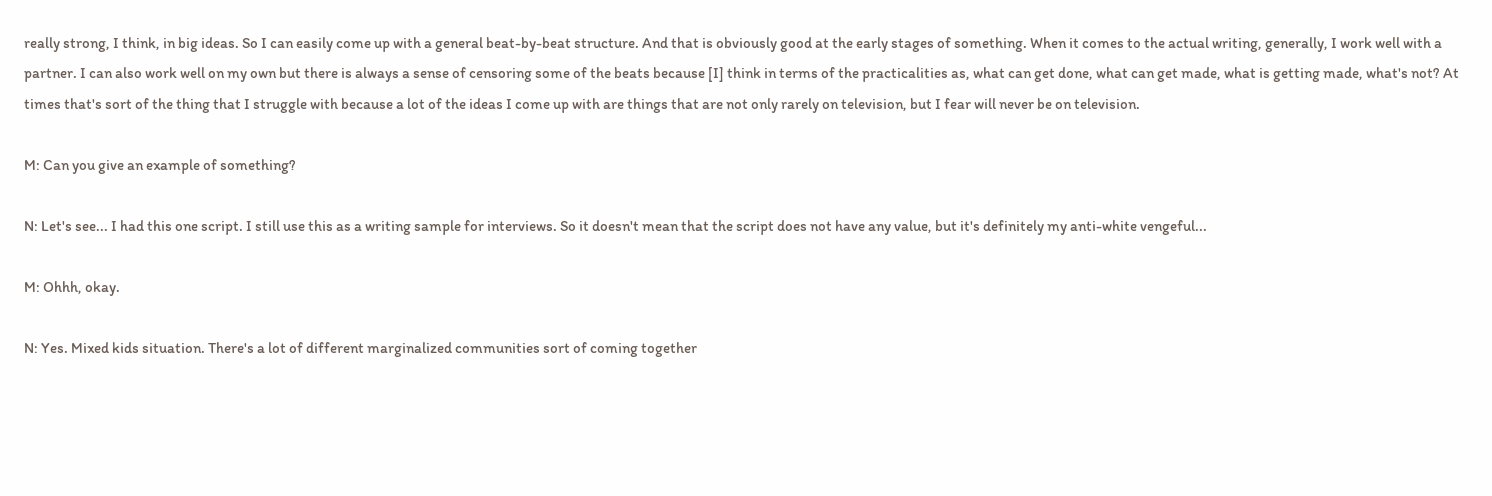really strong, I think, in big ideas. So I can easily come up with a general beat-by-beat structure. And that is obviously good at the early stages of something. When it comes to the actual writing, generally, I work well with a partner. I can also work well on my own but there is always a sense of censoring some of the beats because [I] think in terms of the practicalities as, what can get done, what can get made, what is getting made, what's not? At times that's sort of the thing that I struggle with because a lot of the ideas I come up with are things that are not only rarely on television, but I fear will never be on television.

M: Can you give an example of something?

N: Let's see... I had this one script. I still use this as a writing sample for interviews. So it doesn't mean that the script does not have any value, but it's definitely my anti-white vengeful...

M: Ohhh, okay.

N: Yes. Mixed kids situation. There's a lot of different marginalized communities sort of coming together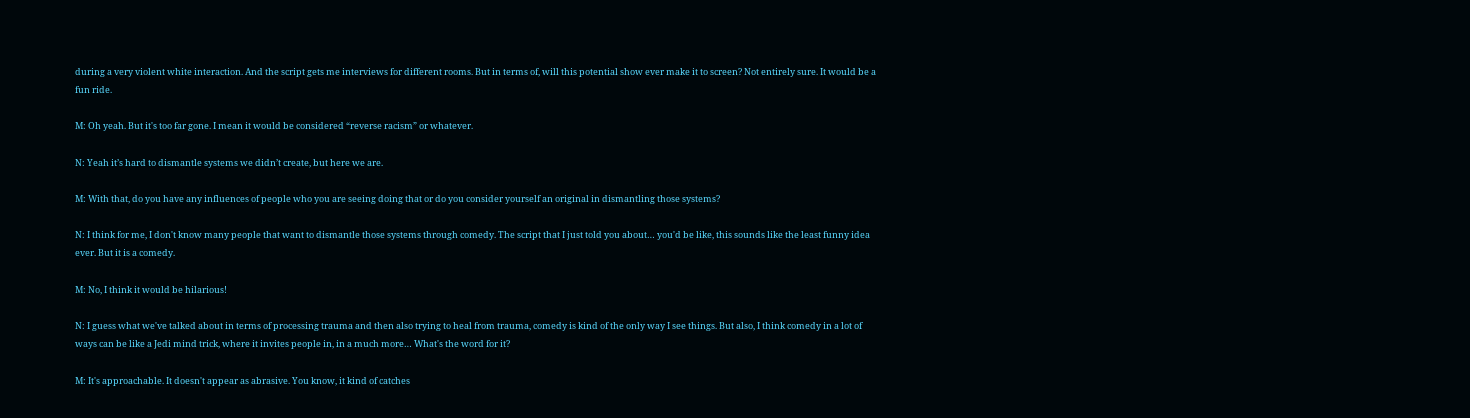during a very violent white interaction. And the script gets me interviews for different rooms. But in terms of, will this potential show ever make it to screen? Not entirely sure. It would be a fun ride.

M: Oh yeah. But it's too far gone. I mean it would be considered “reverse racism” or whatever.

N: Yeah it’s hard to dismantle systems we didn’t create, but here we are.

M: With that, do you have any influences of people who you are seeing doing that or do you consider yourself an original in dismantling those systems?

N: I think for me, I don't know many people that want to dismantle those systems through comedy. The script that I just told you about… you'd be like, this sounds like the least funny idea ever. But it is a comedy.

M: No, I think it would be hilarious!

N: I guess what we've talked about in terms of processing trauma and then also trying to heal from trauma, comedy is kind of the only way I see things. But also, I think comedy in a lot of ways can be like a Jedi mind trick, where it invites people in, in a much more… What's the word for it?

M: It's approachable. It doesn't appear as abrasive. You know, it kind of catches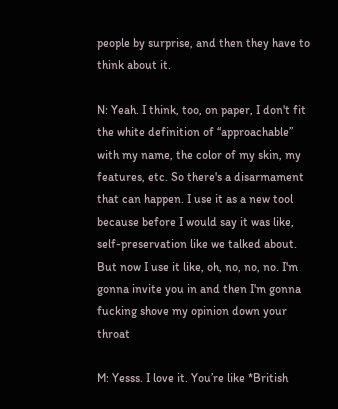people by surprise, and then they have to think about it.

N: Yeah. I think, too, on paper, I don't fit the white definition of “approachable” with my name, the color of my skin, my features, etc. So there's a disarmament that can happen. I use it as a new tool because before I would say it was like, self-preservation like we talked about. But now I use it like, oh, no, no, no. I'm gonna invite you in and then I'm gonna fucking shove my opinion down your throat

M: Yesss. I love it. You’re like *British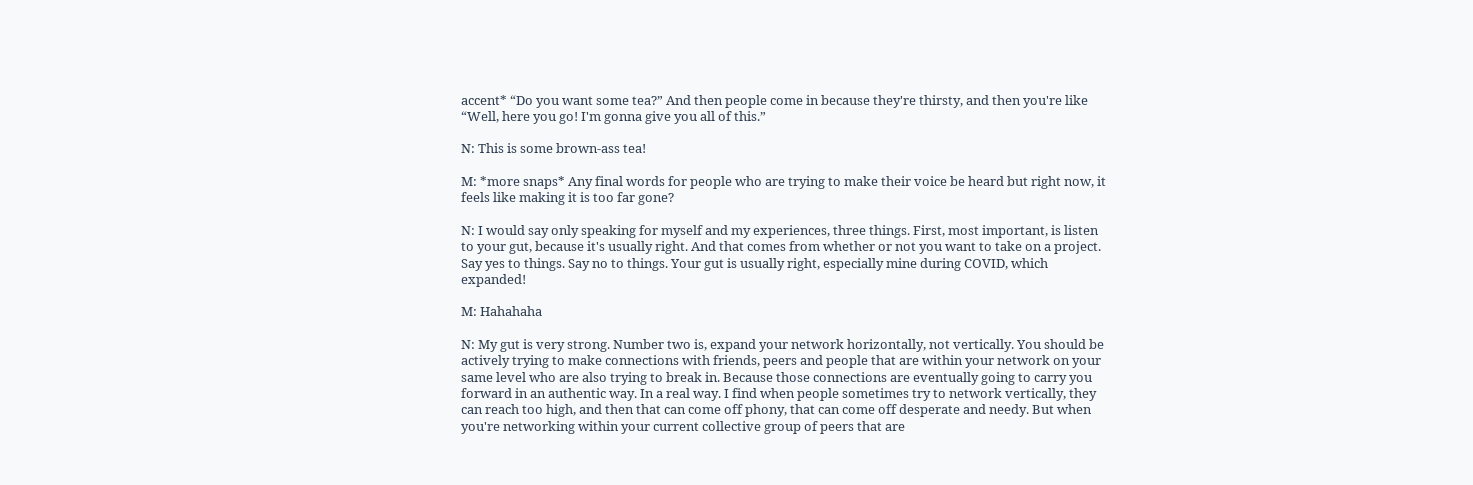accent* “Do you want some tea?” And then people come in because they're thirsty, and then you're like “Well, here you go! I'm gonna give you all of this.”

N: This is some brown-ass tea!

M: *more snaps* Any final words for people who are trying to make their voice be heard but right now, it feels like making it is too far gone?

N: I would say only speaking for myself and my experiences, three things. First, most important, is listen to your gut, because it's usually right. And that comes from whether or not you want to take on a project. Say yes to things. Say no to things. Your gut is usually right, especially mine during COVID, which expanded!

M: Hahahaha

N: My gut is very strong. Number two is, expand your network horizontally, not vertically. You should be actively trying to make connections with friends, peers and people that are within your network on your same level who are also trying to break in. Because those connections are eventually going to carry you forward in an authentic way. In a real way. I find when people sometimes try to network vertically, they can reach too high, and then that can come off phony, that can come off desperate and needy. But when you're networking within your current collective group of peers that are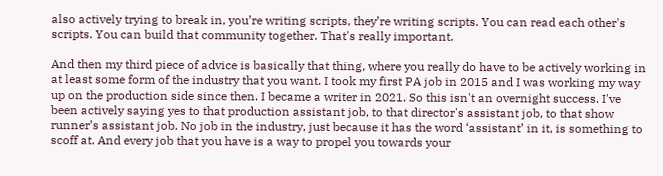also actively trying to break in, you’re writing scripts, they’re writing scripts. You can read each other's scripts. You can build that community together. That's really important.

And then my third piece of advice is basically that thing, where you really do have to be actively working in at least some form of the industry that you want. I took my first PA job in 2015 and I was working my way up on the production side since then. I became a writer in 2021. So this isn't an overnight success. I've been actively saying yes to that production assistant job, to that director's assistant job, to that show runner’s assistant job. No job in the industry, just because it has the word ‘assistant’ in it, is something to scoff at. And every job that you have is a way to propel you towards your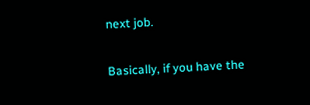next job.

Basically, if you have the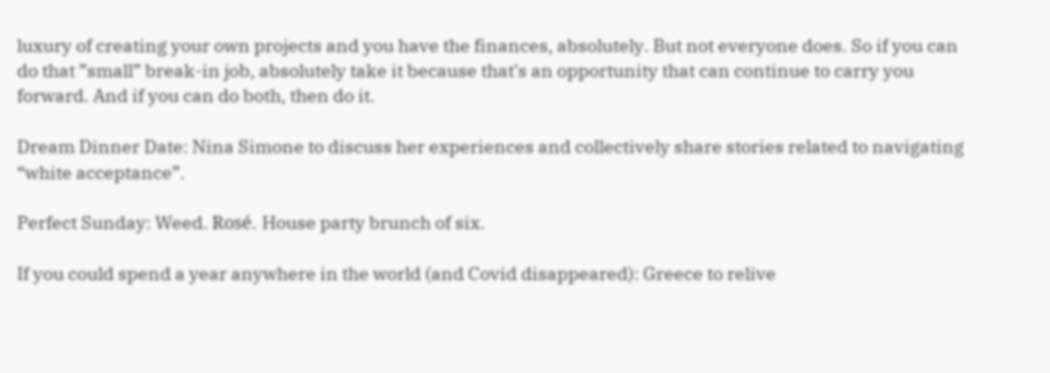luxury of creating your own projects and you have the finances, absolutely. But not everyone does. So if you can do that ”small” break-in job, absolutely take it because that's an opportunity that can continue to carry you forward. And if you can do both, then do it.

Dream Dinner Date: Nina Simone to discuss her experiences and collectively share stories related to navigating “white acceptance”.

Perfect Sunday: Weed. Rosé. House party brunch of six.

If you could spend a year anywhere in the world (and Covid disappeared): Greece to relive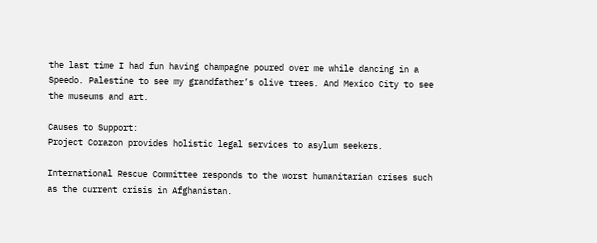the last time I had fun having champagne poured over me while dancing in a Speedo. Palestine to see my grandfather’s olive trees. And Mexico City to see the museums and art.

Causes to Support:
Project Corazon provides holistic legal services to asylum seekers.

International Rescue Committee responds to the worst humanitarian crises such as the current crisis in Afghanistan.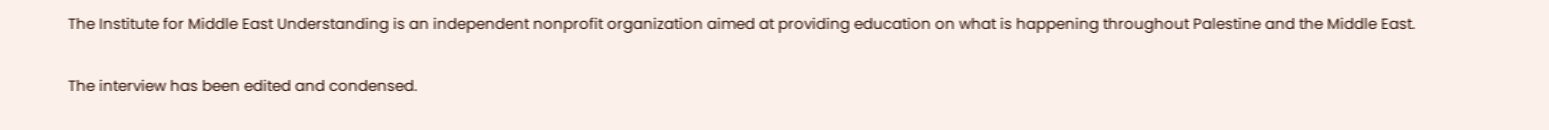The Institute for Middle East Understanding is an independent nonprofit organization aimed at providing education on what is happening throughout Palestine and the Middle East.

The interview has been edited and condensed.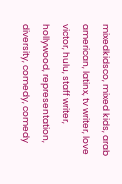mixedkidsco, mixed kids, arab american, latinx, tv writer, love victor, hulu, staff writer, hollywood, representation, diversity, comedy, comedy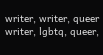writer, writer, queer writer, lgbtq, queer,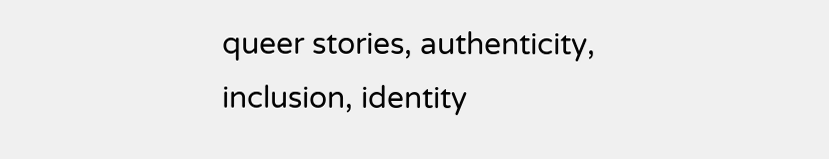queer stories, authenticity, inclusion, identity